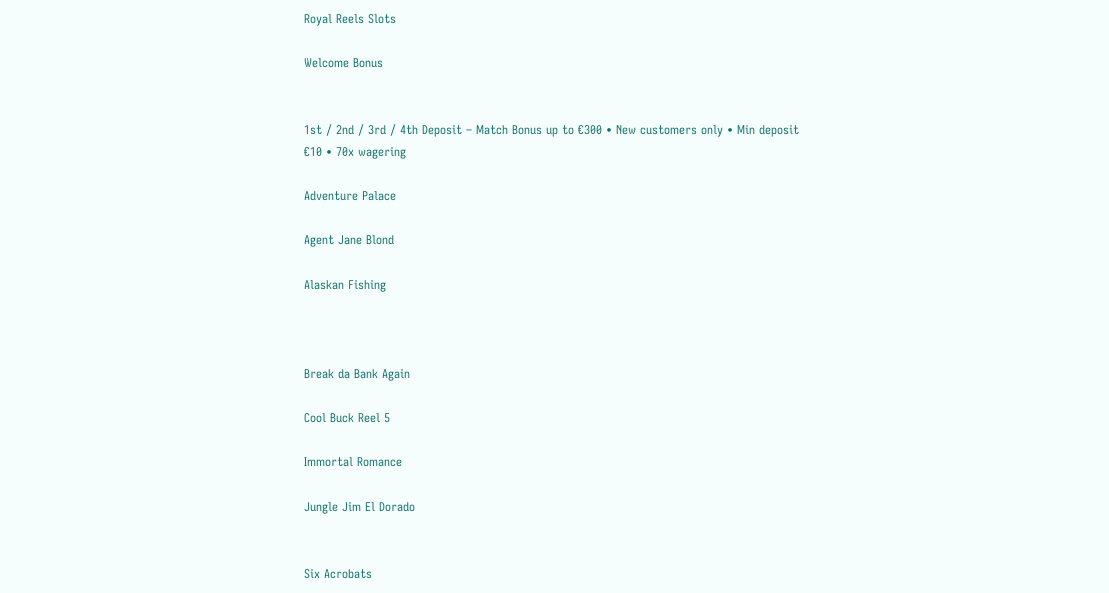Royal Reels Slots

Welcome Bonus


1st / 2nd / 3rd / 4th Deposit – Match Bonus up to €300 • New customers only • Min deposit €10 • 70x wagering

Adventure Palace

Agent Jane Blond

Alaskan Fishing



Break da Bank Again

Cool Buck Reel 5

Immortal Romance

Jungle Jim El Dorado


Six Acrobats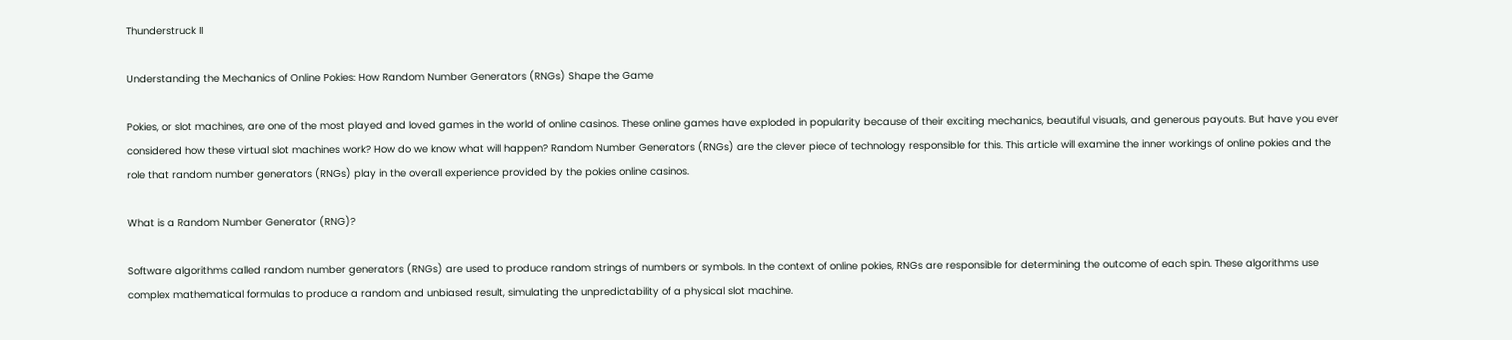Thunderstruck II

Understanding the Mechanics of Online Pokies: How Random Number Generators (RNGs) Shape the Game

Pokies, or slot machines, are one of the most played and loved games in the world of online casinos. These online games have exploded in popularity because of their exciting mechanics, beautiful visuals, and generous payouts. But have you ever considered how these virtual slot machines work? How do we know what will happen? Random Number Generators (RNGs) are the clever piece of technology responsible for this. This article will examine the inner workings of online pokies and the role that random number generators (RNGs) play in the overall experience provided by the pokies online casinos.

What is a Random Number Generator (RNG)?

Software algorithms called random number generators (RNGs) are used to produce random strings of numbers or symbols. In the context of online pokies, RNGs are responsible for determining the outcome of each spin. These algorithms use complex mathematical formulas to produce a random and unbiased result, simulating the unpredictability of a physical slot machine.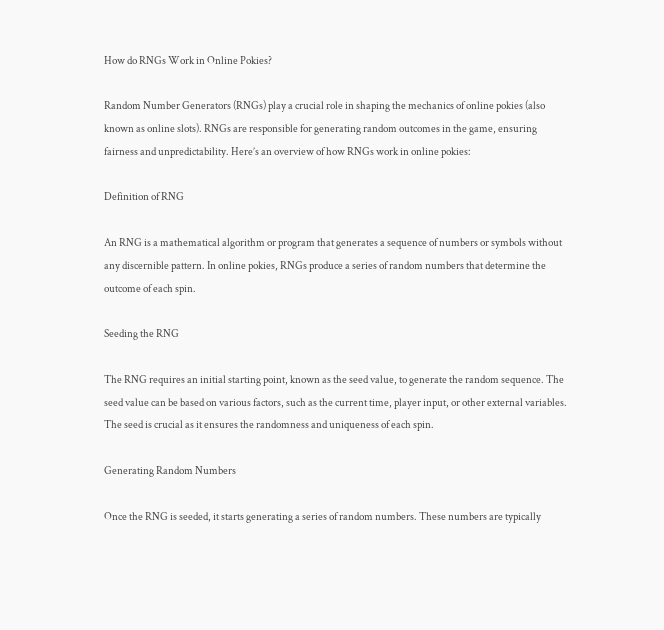How do RNGs Work in Online Pokies?

Random Number Generators (RNGs) play a crucial role in shaping the mechanics of online pokies (also known as online slots). RNGs are responsible for generating random outcomes in the game, ensuring fairness and unpredictability. Here’s an overview of how RNGs work in online pokies:

Definition of RNG

An RNG is a mathematical algorithm or program that generates a sequence of numbers or symbols without any discernible pattern. In online pokies, RNGs produce a series of random numbers that determine the outcome of each spin.

Seeding the RNG

The RNG requires an initial starting point, known as the seed value, to generate the random sequence. The seed value can be based on various factors, such as the current time, player input, or other external variables. The seed is crucial as it ensures the randomness and uniqueness of each spin.

Generating Random Numbers

Once the RNG is seeded, it starts generating a series of random numbers. These numbers are typically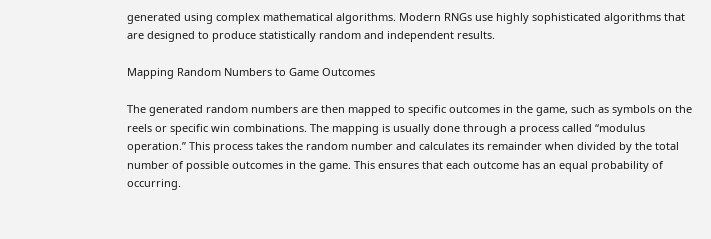generated using complex mathematical algorithms. Modern RNGs use highly sophisticated algorithms that are designed to produce statistically random and independent results.

Mapping Random Numbers to Game Outcomes

The generated random numbers are then mapped to specific outcomes in the game, such as symbols on the reels or specific win combinations. The mapping is usually done through a process called “modulus operation.” This process takes the random number and calculates its remainder when divided by the total number of possible outcomes in the game. This ensures that each outcome has an equal probability of occurring.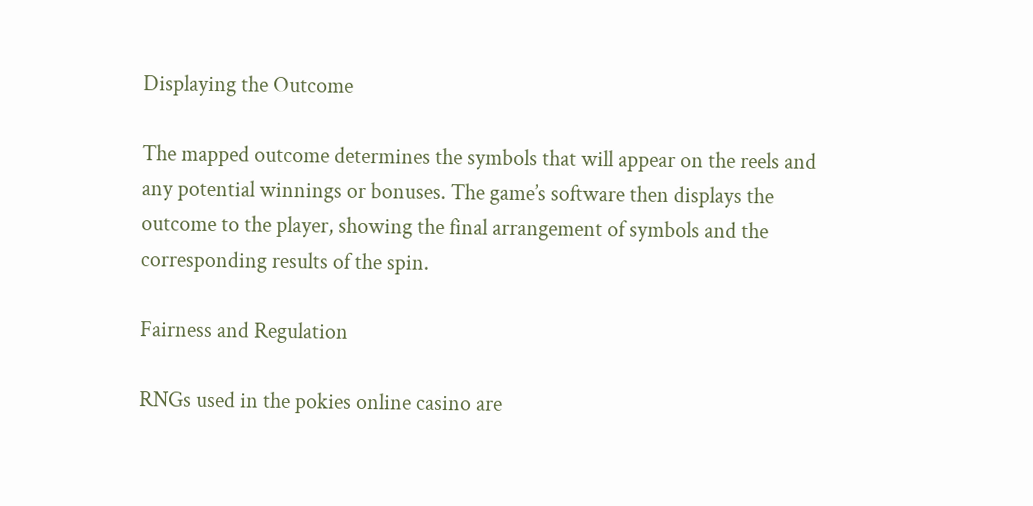Displaying the Outcome

The mapped outcome determines the symbols that will appear on the reels and any potential winnings or bonuses. The game’s software then displays the outcome to the player, showing the final arrangement of symbols and the corresponding results of the spin.

Fairness and Regulation

RNGs used in the pokies online casino are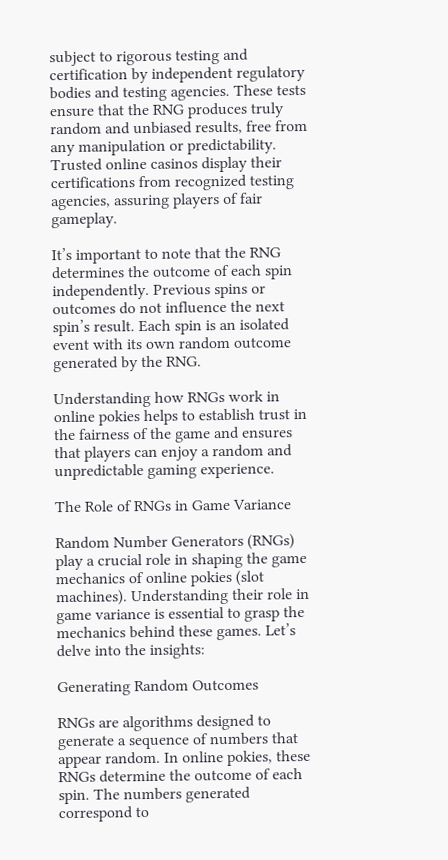subject to rigorous testing and certification by independent regulatory bodies and testing agencies. These tests ensure that the RNG produces truly random and unbiased results, free from any manipulation or predictability. Trusted online casinos display their certifications from recognized testing agencies, assuring players of fair gameplay.

It’s important to note that the RNG determines the outcome of each spin independently. Previous spins or outcomes do not influence the next spin’s result. Each spin is an isolated event with its own random outcome generated by the RNG.

Understanding how RNGs work in online pokies helps to establish trust in the fairness of the game and ensures that players can enjoy a random and unpredictable gaming experience.

The Role of RNGs in Game Variance

Random Number Generators (RNGs) play a crucial role in shaping the game mechanics of online pokies (slot machines). Understanding their role in game variance is essential to grasp the mechanics behind these games. Let’s delve into the insights:

Generating Random Outcomes

RNGs are algorithms designed to generate a sequence of numbers that appear random. In online pokies, these RNGs determine the outcome of each spin. The numbers generated correspond to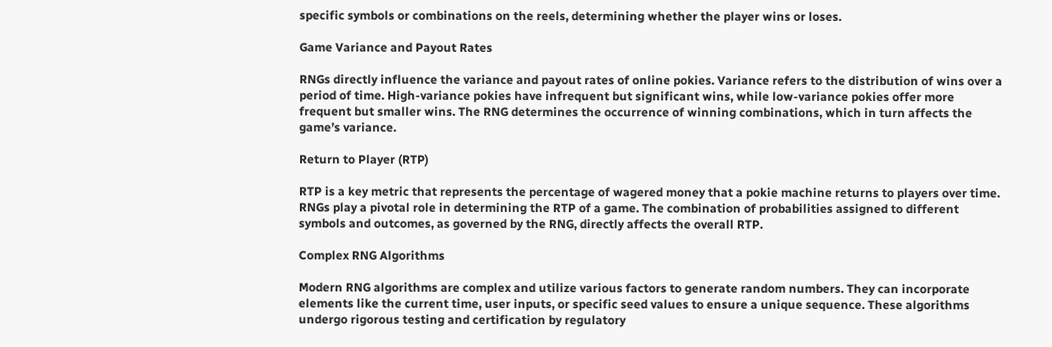specific symbols or combinations on the reels, determining whether the player wins or loses.

Game Variance and Payout Rates

RNGs directly influence the variance and payout rates of online pokies. Variance refers to the distribution of wins over a period of time. High-variance pokies have infrequent but significant wins, while low-variance pokies offer more frequent but smaller wins. The RNG determines the occurrence of winning combinations, which in turn affects the game’s variance.

Return to Player (RTP)

RTP is a key metric that represents the percentage of wagered money that a pokie machine returns to players over time. RNGs play a pivotal role in determining the RTP of a game. The combination of probabilities assigned to different symbols and outcomes, as governed by the RNG, directly affects the overall RTP.

Complex RNG Algorithms

Modern RNG algorithms are complex and utilize various factors to generate random numbers. They can incorporate elements like the current time, user inputs, or specific seed values to ensure a unique sequence. These algorithms undergo rigorous testing and certification by regulatory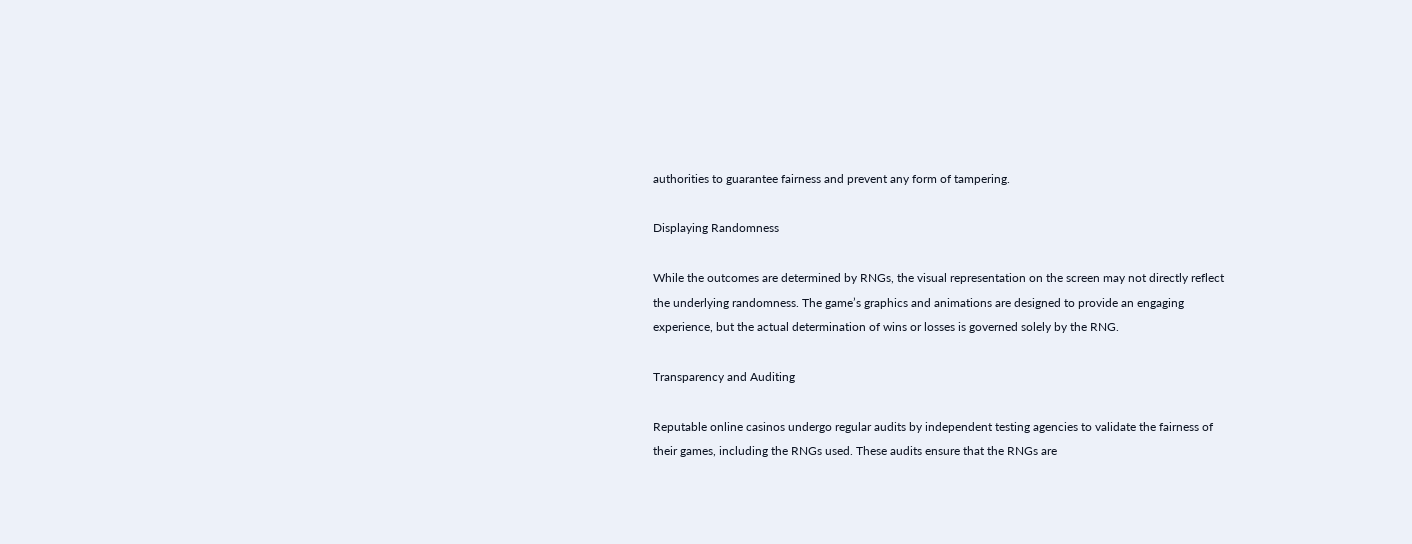authorities to guarantee fairness and prevent any form of tampering.

Displaying Randomness

While the outcomes are determined by RNGs, the visual representation on the screen may not directly reflect the underlying randomness. The game’s graphics and animations are designed to provide an engaging experience, but the actual determination of wins or losses is governed solely by the RNG.

Transparency and Auditing

Reputable online casinos undergo regular audits by independent testing agencies to validate the fairness of their games, including the RNGs used. These audits ensure that the RNGs are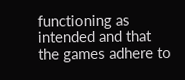functioning as intended and that the games adhere to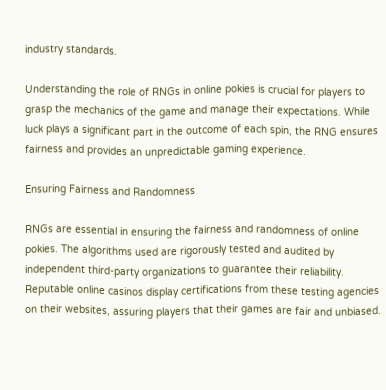industry standards.

Understanding the role of RNGs in online pokies is crucial for players to grasp the mechanics of the game and manage their expectations. While luck plays a significant part in the outcome of each spin, the RNG ensures fairness and provides an unpredictable gaming experience.

Ensuring Fairness and Randomness

RNGs are essential in ensuring the fairness and randomness of online pokies. The algorithms used are rigorously tested and audited by independent third-party organizations to guarantee their reliability. Reputable online casinos display certifications from these testing agencies on their websites, assuring players that their games are fair and unbiased.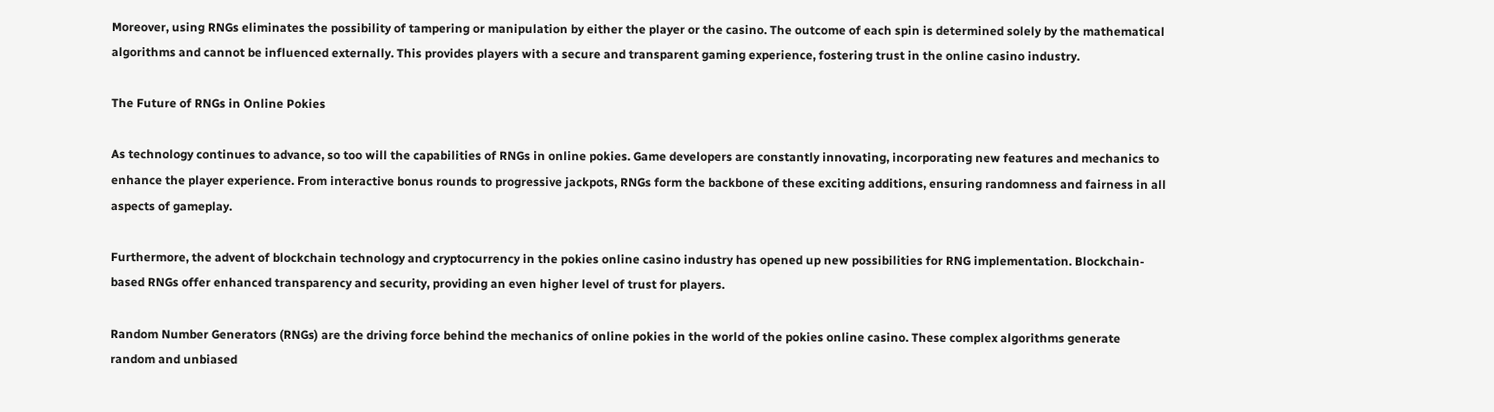Moreover, using RNGs eliminates the possibility of tampering or manipulation by either the player or the casino. The outcome of each spin is determined solely by the mathematical algorithms and cannot be influenced externally. This provides players with a secure and transparent gaming experience, fostering trust in the online casino industry.

The Future of RNGs in Online Pokies

As technology continues to advance, so too will the capabilities of RNGs in online pokies. Game developers are constantly innovating, incorporating new features and mechanics to enhance the player experience. From interactive bonus rounds to progressive jackpots, RNGs form the backbone of these exciting additions, ensuring randomness and fairness in all aspects of gameplay.

Furthermore, the advent of blockchain technology and cryptocurrency in the pokies online casino industry has opened up new possibilities for RNG implementation. Blockchain-based RNGs offer enhanced transparency and security, providing an even higher level of trust for players.

Random Number Generators (RNGs) are the driving force behind the mechanics of online pokies in the world of the pokies online casino. These complex algorithms generate random and unbiased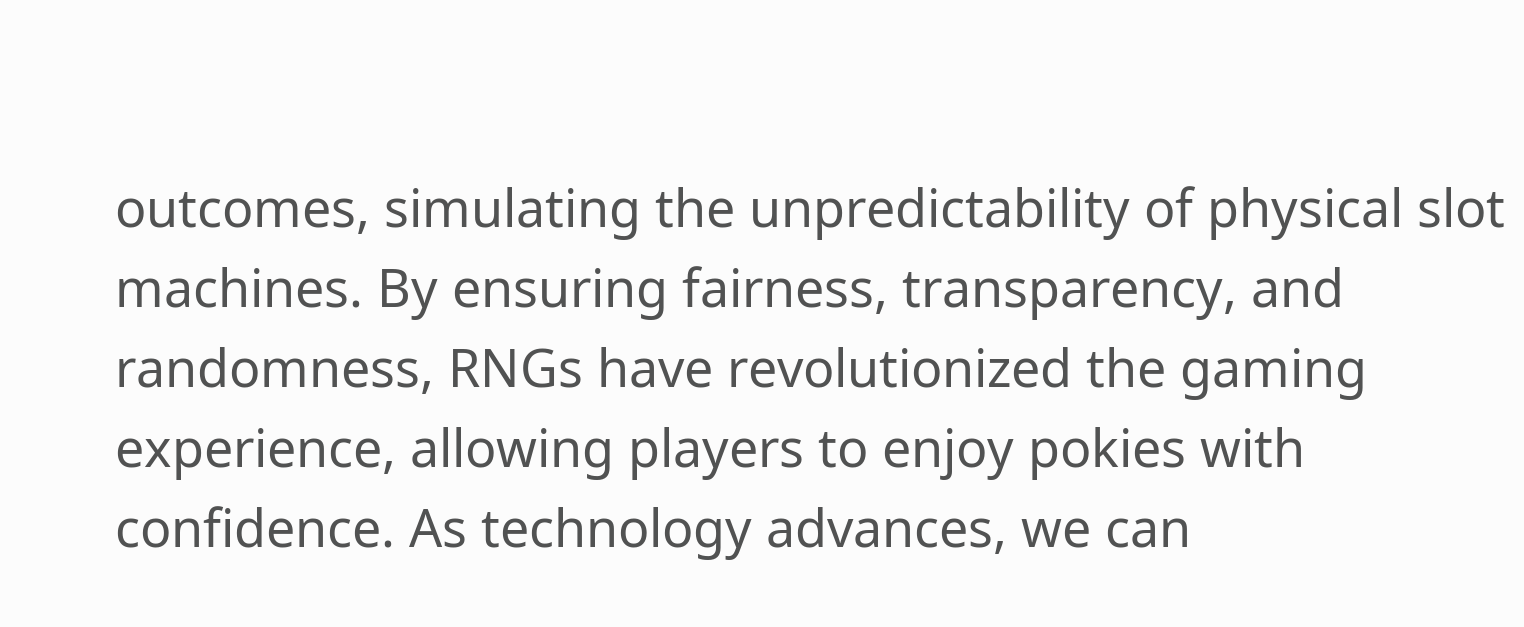outcomes, simulating the unpredictability of physical slot machines. By ensuring fairness, transparency, and randomness, RNGs have revolutionized the gaming experience, allowing players to enjoy pokies with confidence. As technology advances, we can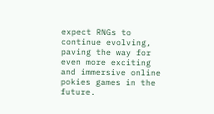expect RNGs to continue evolving, paving the way for even more exciting and immersive online pokies games in the future.